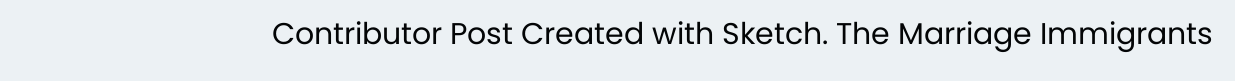Contributor Post Created with Sketch. The Marriage Immigrants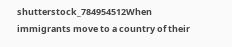shutterstock_784954512When immigrants move to a country of their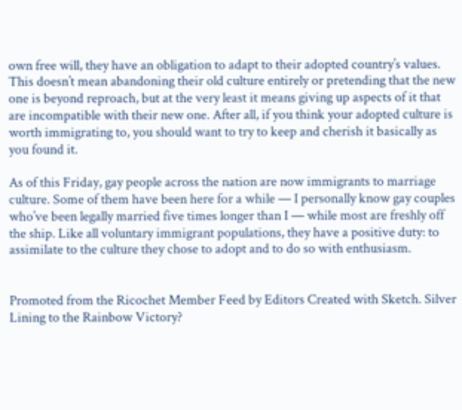own free will, they have an obligation to adapt to their adopted country’s values. This doesn’t mean abandoning their old culture entirely or pretending that the new one is beyond reproach, but at the very least it means giving up aspects of it that are incompatible with their new one. After all, if you think your adopted culture is worth immigrating to, you should want to try to keep and cherish it basically as you found it.

As of this Friday, gay people across the nation are now immigrants to marriage culture. Some of them have been here for a while — I personally know gay couples who’ve been legally married five times longer than I — while most are freshly off the ship. Like all voluntary immigrant populations, they have a positive duty: to assimilate to the culture they chose to adopt and to do so with enthusiasm.


Promoted from the Ricochet Member Feed by Editors Created with Sketch. Silver Lining to the Rainbow Victory?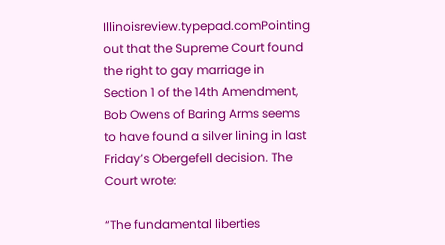Illinoisreview.typepad.comPointing out that the Supreme Court found the right to gay marriage in Section 1 of the 14th Amendment, Bob Owens of Baring Arms seems to have found a silver lining in last Friday’s Obergefell decision. The Court wrote:

“The fundamental liberties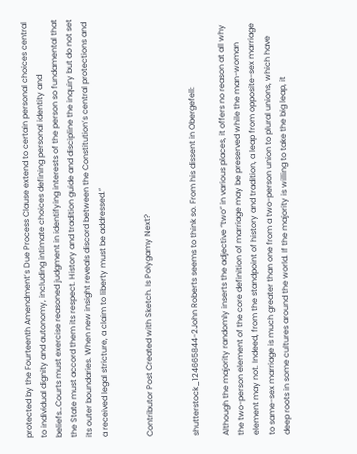protected by the Fourteenth Amendment’s Due Process Clause extend to certain personal choices central to individual dignity and autonomy, including intimate choices defining personal identity and beliefs…Courts must exercise reasoned judgment in identifying interests of the person so fundamental that the State must accord them its respect. History and tradition guide and discipline the inquiry but do not set its outer boundaries. When new insight reveals discord between the Constitution’s central protections and a received legal stricture, a claim to liberty must be addressed.”


Contributor Post Created with Sketch. Is Polygamy Next?


shutterstock_124665844-2John Roberts seems to think so. From his dissent in Obergefell:

Although the majority randomly inserts the adjective “two” in various places, it offers no reason at all why the two-person element of the core definition of marriage may be preserved while the man-woman element may not. Indeed, from the standpoint of history and tradition, a leap from opposite-sex marriage to same-sex marriage is much greater than one from a two-person union to plural unions, which have deep roots in some cultures around the world. If the majority is willing to take the big leap, it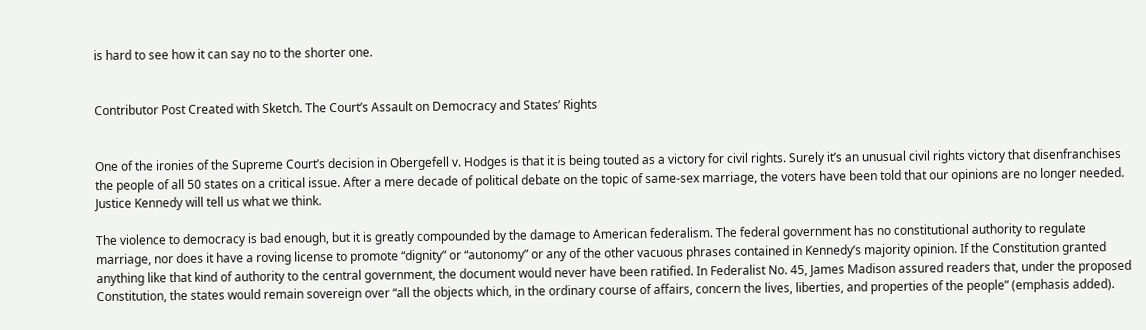is hard to see how it can say no to the shorter one.


Contributor Post Created with Sketch. The Court’s Assault on Democracy and States’ Rights


One of the ironies of the Supreme Court’s decision in Obergefell v. Hodges is that it is being touted as a victory for civil rights. Surely it’s an unusual civil rights victory that disenfranchises the people of all 50 states on a critical issue. After a mere decade of political debate on the topic of same-sex marriage, the voters have been told that our opinions are no longer needed. Justice Kennedy will tell us what we think.

The violence to democracy is bad enough, but it is greatly compounded by the damage to American federalism. The federal government has no constitutional authority to regulate marriage, nor does it have a roving license to promote “dignity” or “autonomy” or any of the other vacuous phrases contained in Kennedy’s majority opinion. If the Constitution granted anything like that kind of authority to the central government, the document would never have been ratified. In Federalist No. 45, James Madison assured readers that, under the proposed Constitution, the states would remain sovereign over “all the objects which, in the ordinary course of affairs, concern the lives, liberties, and properties of the people” (emphasis added).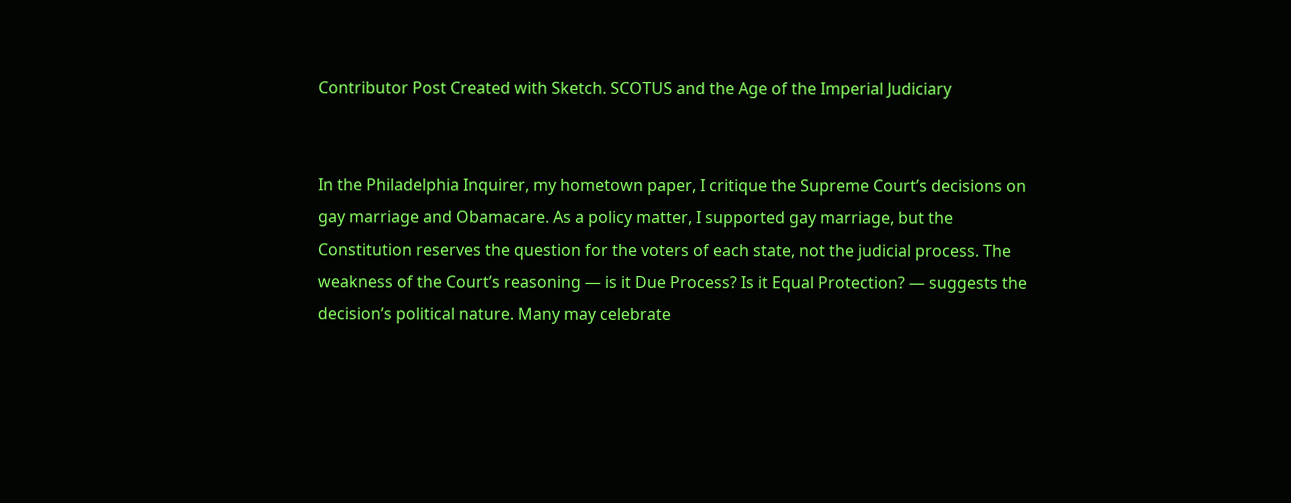Contributor Post Created with Sketch. SCOTUS and the Age of the Imperial Judiciary


In the Philadelphia Inquirer, my hometown paper, I critique the Supreme Court’s decisions on gay marriage and Obamacare. As a policy matter, I supported gay marriage, but the Constitution reserves the question for the voters of each state, not the judicial process. The weakness of the Court’s reasoning — is it Due Process? Is it Equal Protection? — suggests the decision’s political nature. Many may celebrate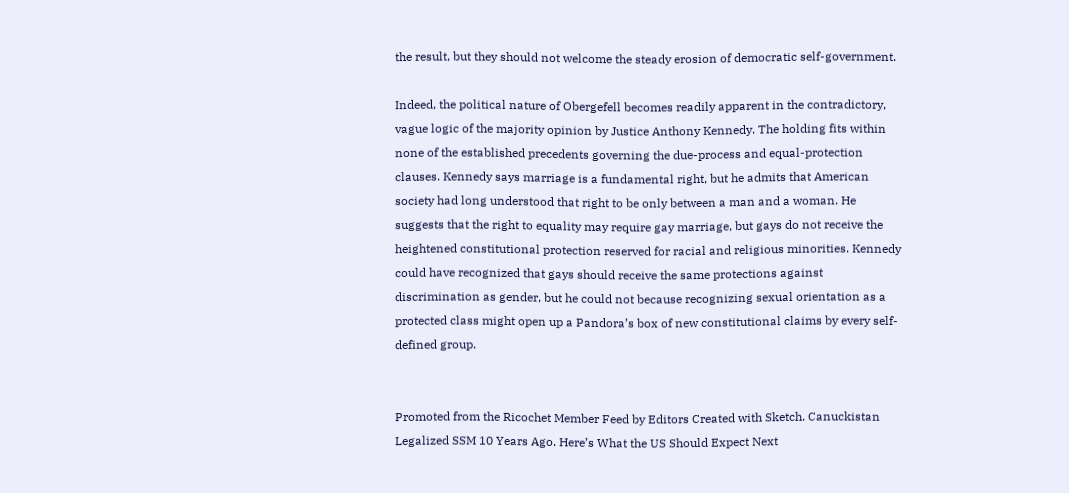the result, but they should not welcome the steady erosion of democratic self-government.

Indeed, the political nature of Obergefell becomes readily apparent in the contradictory, vague logic of the majority opinion by Justice Anthony Kennedy. The holding fits within none of the established precedents governing the due-process and equal-protection clauses. Kennedy says marriage is a fundamental right, but he admits that American society had long understood that right to be only between a man and a woman. He suggests that the right to equality may require gay marriage, but gays do not receive the heightened constitutional protection reserved for racial and religious minorities. Kennedy could have recognized that gays should receive the same protections against discrimination as gender, but he could not because recognizing sexual orientation as a protected class might open up a Pandora’s box of new constitutional claims by every self-defined group.


Promoted from the Ricochet Member Feed by Editors Created with Sketch. Canuckistan Legalized SSM 10 Years Ago. Here’s What the US Should Expect Next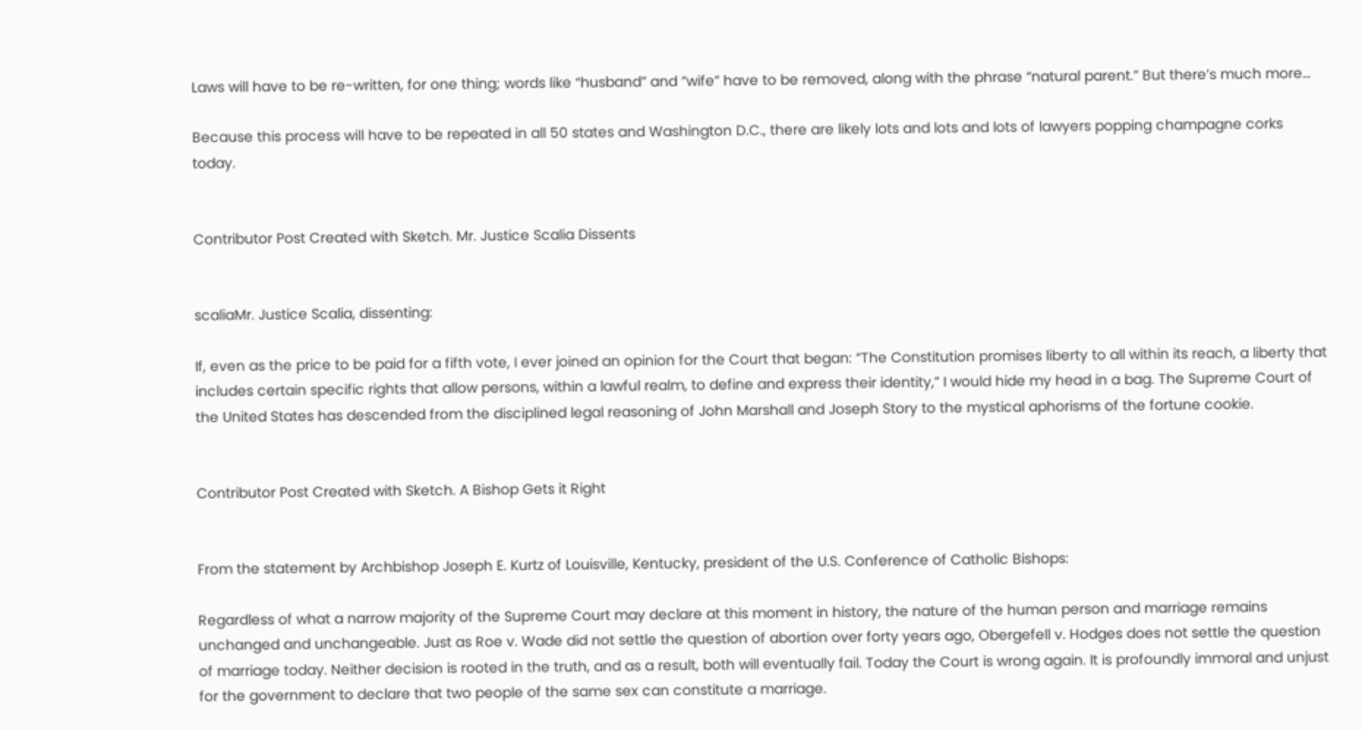Laws will have to be re-written, for one thing; words like “husband” and “wife” have to be removed, along with the phrase “natural parent.” But there’s much more…

Because this process will have to be repeated in all 50 states and Washington D.C., there are likely lots and lots and lots of lawyers popping champagne corks today.


Contributor Post Created with Sketch. Mr. Justice Scalia Dissents


scaliaMr. Justice Scalia, dissenting:

If, even as the price to be paid for a fifth vote, I ever joined an opinion for the Court that began: “The Constitution promises liberty to all within its reach, a liberty that includes certain specific rights that allow persons, within a lawful realm, to define and express their identity,” I would hide my head in a bag. The Supreme Court of the United States has descended from the disciplined legal reasoning of John Marshall and Joseph Story to the mystical aphorisms of the fortune cookie.


Contributor Post Created with Sketch. A Bishop Gets it Right


From the statement by Archbishop Joseph E. Kurtz of Louisville, Kentucky, president of the U.S. Conference of Catholic Bishops:

Regardless of what a narrow majority of the Supreme Court may declare at this moment in history, the nature of the human person and marriage remains unchanged and unchangeable. Just as Roe v. Wade did not settle the question of abortion over forty years ago, Obergefell v. Hodges does not settle the question of marriage today. Neither decision is rooted in the truth, and as a result, both will eventually fail. Today the Court is wrong again. It is profoundly immoral and unjust for the government to declare that two people of the same sex can constitute a marriage.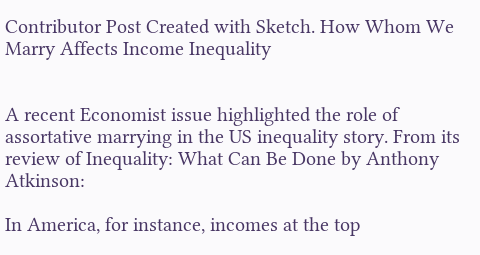Contributor Post Created with Sketch. How Whom We Marry Affects Income Inequality


A recent Economist issue highlighted the role of assortative marrying in the US inequality story. From its review of Inequality: What Can Be Done by Anthony Atkinson:

In America, for instance, incomes at the top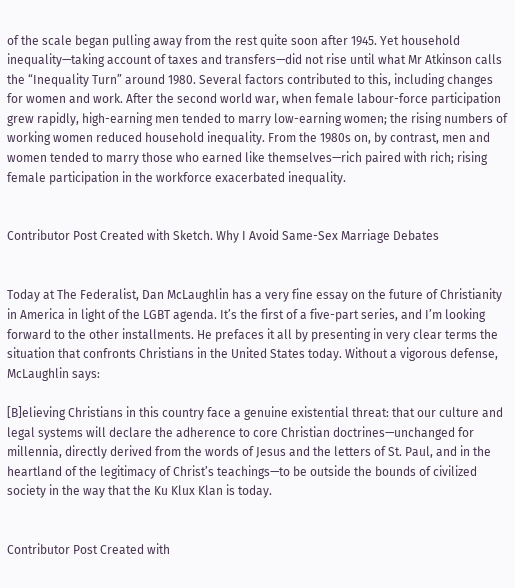of the scale began pulling away from the rest quite soon after 1945. Yet household inequality—taking account of taxes and transfers—did not rise until what Mr Atkinson calls the “Inequality Turn” around 1980. Several factors contributed to this, including changes for women and work. After the second world war, when female labour-force participation grew rapidly, high-earning men tended to marry low-earning women; the rising numbers of working women reduced household inequality. From the 1980s on, by contrast, men and women tended to marry those who earned like themselves—rich paired with rich; rising female participation in the workforce exacerbated inequality.


Contributor Post Created with Sketch. Why I Avoid Same-Sex Marriage Debates


Today at The Federalist, Dan McLaughlin has a very fine essay on the future of Christianity in America in light of the LGBT agenda. It’s the first of a five-part series, and I’m looking forward to the other installments. He prefaces it all by presenting in very clear terms the situation that confronts Christians in the United States today. Without a vigorous defense, McLaughlin says:

[B]elieving Christians in this country face a genuine existential threat: that our culture and legal systems will declare the adherence to core Christian doctrines—unchanged for millennia, directly derived from the words of Jesus and the letters of St. Paul, and in the heartland of the legitimacy of Christ’s teachings—to be outside the bounds of civilized society in the way that the Ku Klux Klan is today.


Contributor Post Created with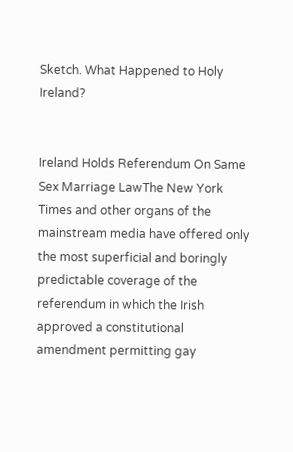Sketch. What Happened to Holy Ireland?


Ireland Holds Referendum On Same Sex Marriage LawThe New York Times and other organs of the mainstream media have offered only the most superficial and boringly predictable coverage of the referendum in which the Irish approved a constitutional amendment permitting gay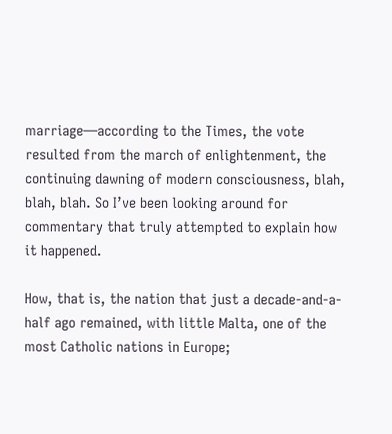marriage—according to the Times, the vote resulted from the march of enlightenment, the continuing dawning of modern consciousness, blah, blah, blah. So I’ve been looking around for commentary that truly attempted to explain how it happened.

How, that is, the nation that just a decade-and-a-half ago remained, with little Malta, one of the most Catholic nations in Europe;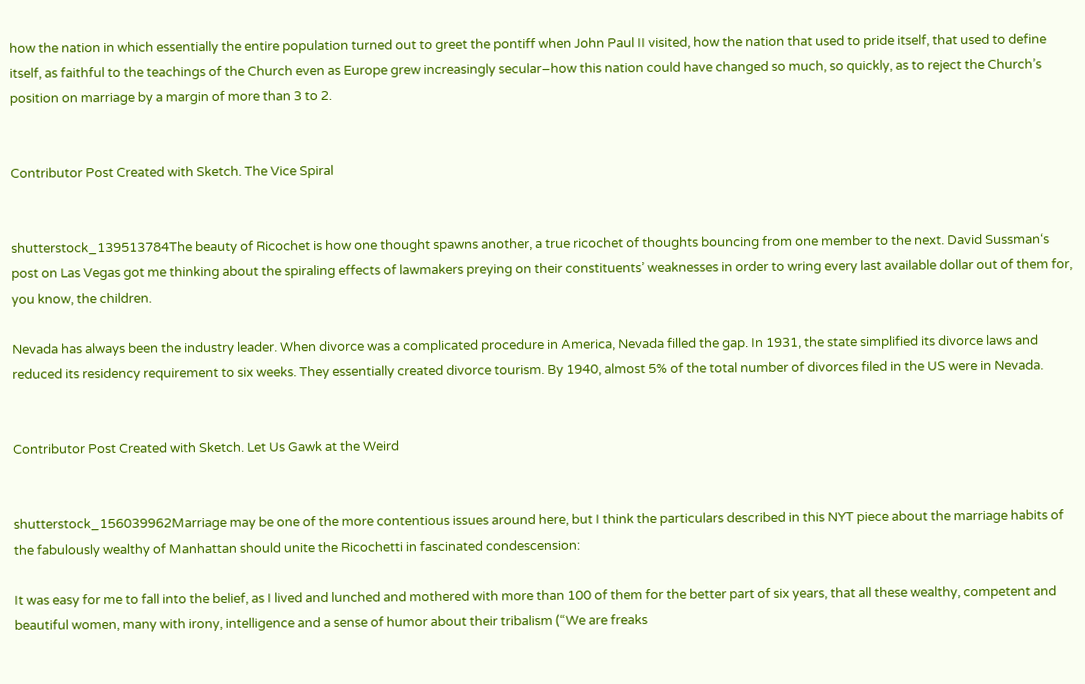how the nation in which essentially the entire population turned out to greet the pontiff when John Paul II visited, how the nation that used to pride itself, that used to define itself, as faithful to the teachings of the Church even as Europe grew increasingly secular–how this nation could have changed so much, so quickly, as to reject the Church’s position on marriage by a margin of more than 3 to 2.


Contributor Post Created with Sketch. The Vice Spiral


shutterstock_139513784The beauty of Ricochet is how one thought spawns another, a true ricochet of thoughts bouncing from one member to the next. David Sussman‘s post on Las Vegas got me thinking about the spiraling effects of lawmakers preying on their constituents’ weaknesses in order to wring every last available dollar out of them for, you know, the children.

Nevada has always been the industry leader. When divorce was a complicated procedure in America, Nevada filled the gap. In 1931, the state simplified its divorce laws and reduced its residency requirement to six weeks. They essentially created divorce tourism. By 1940, almost 5% of the total number of divorces filed in the US were in Nevada.


Contributor Post Created with Sketch. Let Us Gawk at the Weird


shutterstock_156039962Marriage may be one of the more contentious issues around here, but I think the particulars described in this NYT piece about the marriage habits of the fabulously wealthy of Manhattan should unite the Ricochetti in fascinated condescension:

It was easy for me to fall into the belief, as I lived and lunched and mothered with more than 100 of them for the better part of six years, that all these wealthy, competent and beautiful women, many with irony, intelligence and a sense of humor about their tribalism (“We are freaks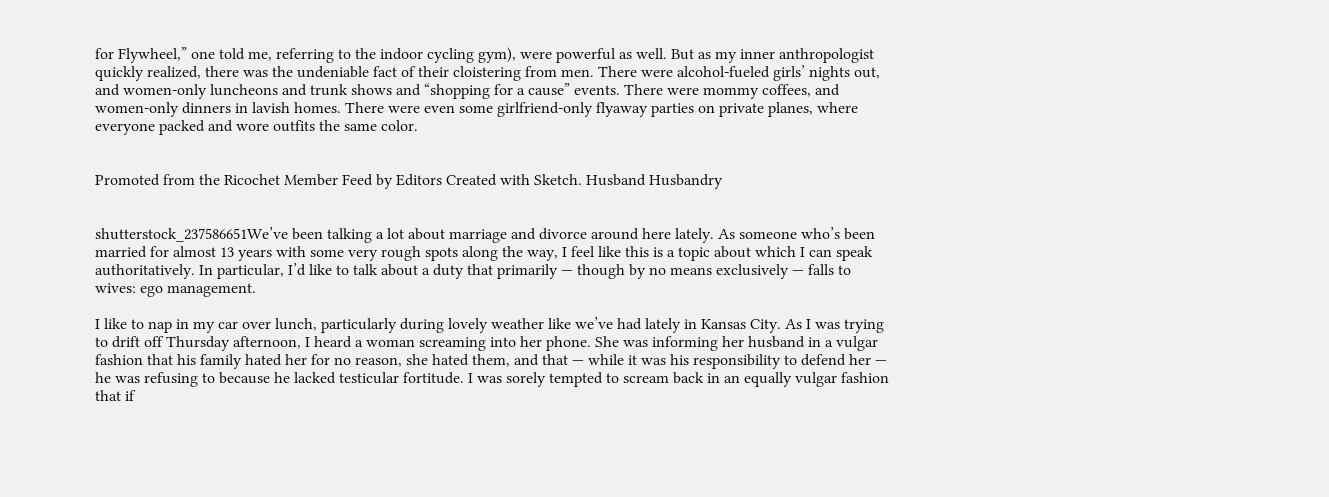for Flywheel,” one told me, referring to the indoor cycling gym), were powerful as well. But as my inner anthropologist quickly realized, there was the undeniable fact of their cloistering from men. There were alcohol-fueled girls’ nights out, and women-only luncheons and trunk shows and “shopping for a cause” events. There were mommy coffees, and women-only dinners in lavish homes. There were even some girlfriend-only flyaway parties on private planes, where everyone packed and wore outfits the same color.


Promoted from the Ricochet Member Feed by Editors Created with Sketch. Husband Husbandry


shutterstock_237586651We’ve been talking a lot about marriage and divorce around here lately. As someone who’s been married for almost 13 years with some very rough spots along the way, I feel like this is a topic about which I can speak authoritatively. In particular, I’d like to talk about a duty that primarily — though by no means exclusively — falls to wives: ego management.

I like to nap in my car over lunch, particularly during lovely weather like we’ve had lately in Kansas City. As I was trying to drift off Thursday afternoon, I heard a woman screaming into her phone. She was informing her husband in a vulgar fashion that his family hated her for no reason, she hated them, and that — while it was his responsibility to defend her — he was refusing to because he lacked testicular fortitude. I was sorely tempted to scream back in an equally vulgar fashion that if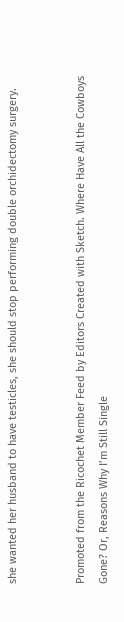she wanted her husband to have testicles, she should stop performing double orchidectomy surgery.


Promoted from the Ricochet Member Feed by Editors Created with Sketch. Where Have All the Cowboys Gone? Or, Reasons Why I’m Still Single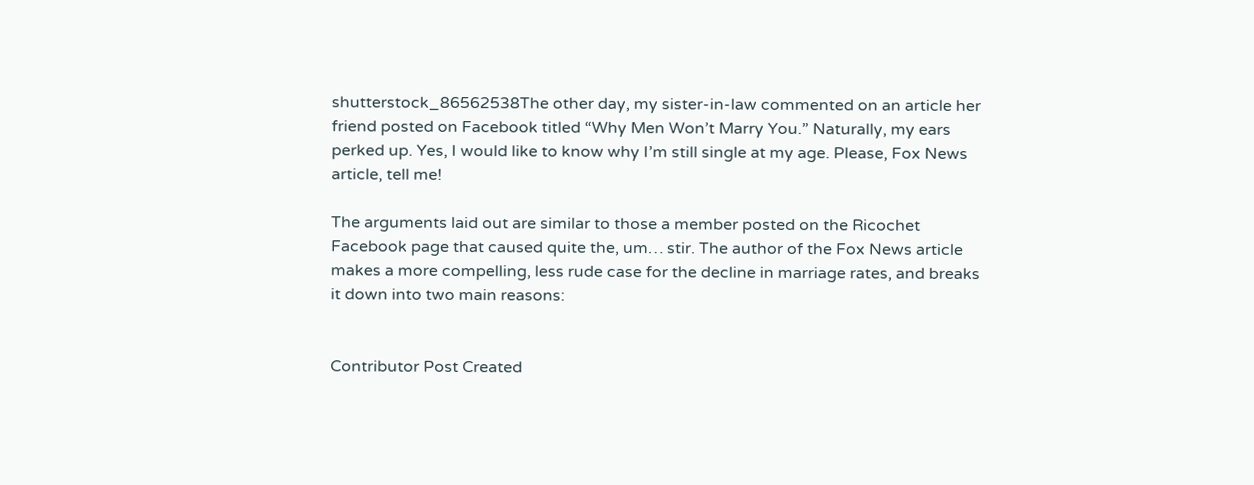shutterstock_86562538The other day, my sister-in-law commented on an article her friend posted on Facebook titled “Why Men Won’t Marry You.” Naturally, my ears perked up. Yes, I would like to know why I’m still single at my age. Please, Fox News article, tell me!

The arguments laid out are similar to those a member posted on the Ricochet Facebook page that caused quite the, um… stir. The author of the Fox News article makes a more compelling, less rude case for the decline in marriage rates, and breaks it down into two main reasons:


Contributor Post Created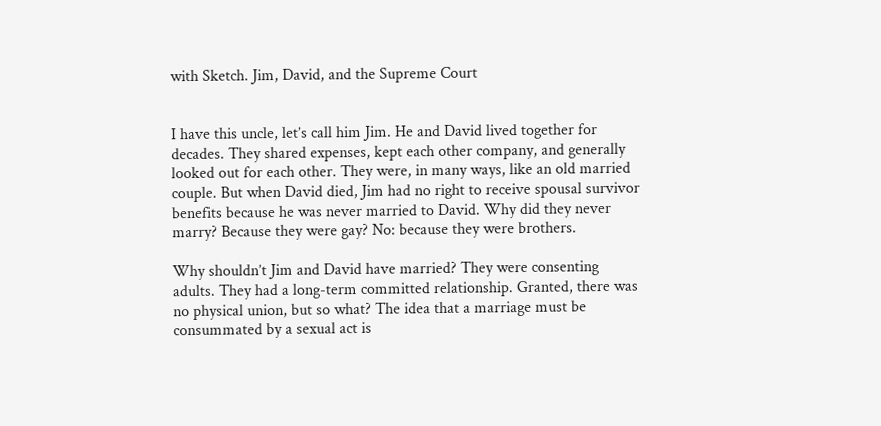with Sketch. Jim, David, and the Supreme Court


I have this uncle, let’s call him Jim. He and David lived together for decades. They shared expenses, kept each other company, and generally looked out for each other. They were, in many ways, like an old married couple. But when David died, Jim had no right to receive spousal survivor benefits because he was never married to David. Why did they never marry? Because they were gay? No: because they were brothers.

Why shouldn’t Jim and David have married? They were consenting adults. They had a long-term committed relationship. Granted, there was no physical union, but so what? The idea that a marriage must be consummated by a sexual act is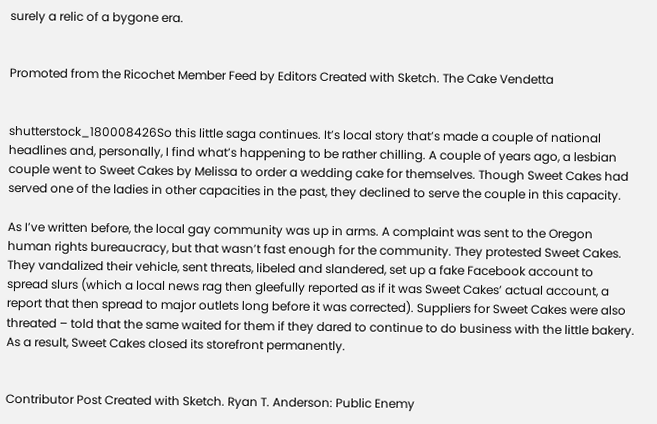surely a relic of a bygone era.


Promoted from the Ricochet Member Feed by Editors Created with Sketch. The Cake Vendetta


shutterstock_180008426So this little saga continues. It’s local story that’s made a couple of national headlines and, personally, I find what’s happening to be rather chilling. A couple of years ago, a lesbian couple went to Sweet Cakes by Melissa to order a wedding cake for themselves. Though Sweet Cakes had served one of the ladies in other capacities in the past, they declined to serve the couple in this capacity.

As I’ve written before, the local gay community was up in arms. A complaint was sent to the Oregon human rights bureaucracy, but that wasn’t fast enough for the community. They protested Sweet Cakes. They vandalized their vehicle, sent threats, libeled and slandered, set up a fake Facebook account to spread slurs (which a local news rag then gleefully reported as if it was Sweet Cakes’ actual account, a report that then spread to major outlets long before it was corrected). Suppliers for Sweet Cakes were also threated – told that the same waited for them if they dared to continue to do business with the little bakery. As a result, Sweet Cakes closed its storefront permanently.


Contributor Post Created with Sketch. Ryan T. Anderson: Public Enemy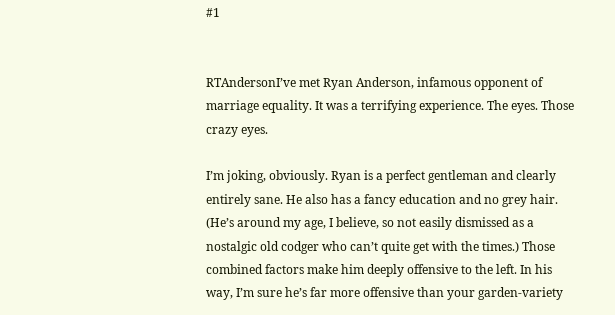#1


RTAndersonI’ve met Ryan Anderson, infamous opponent of marriage equality. It was a terrifying experience. The eyes. Those crazy eyes.

I’m joking, obviously. Ryan is a perfect gentleman and clearly entirely sane. He also has a fancy education and no grey hair. (He’s around my age, I believe, so not easily dismissed as a nostalgic old codger who can’t quite get with the times.) Those combined factors make him deeply offensive to the left. In his way, I’m sure he’s far more offensive than your garden-variety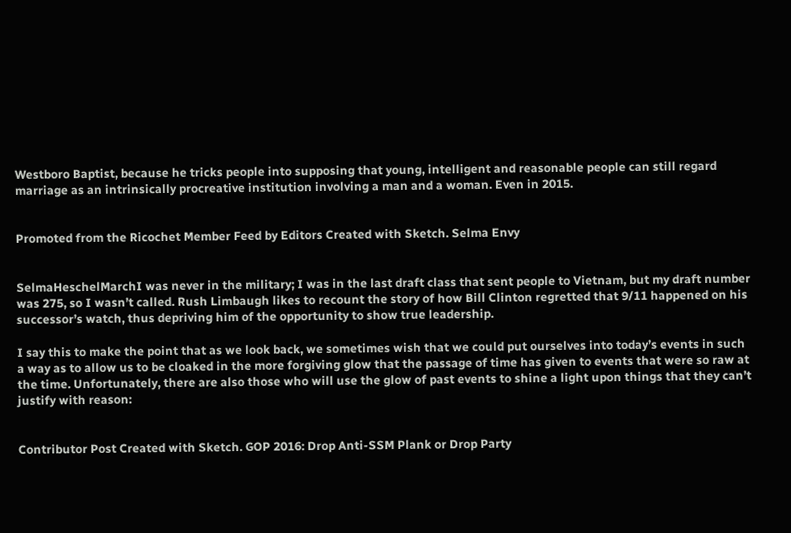Westboro Baptist, because he tricks people into supposing that young, intelligent and reasonable people can still regard marriage as an intrinsically procreative institution involving a man and a woman. Even in 2015.


Promoted from the Ricochet Member Feed by Editors Created with Sketch. Selma Envy


SelmaHeschelMarchI was never in the military; I was in the last draft class that sent people to Vietnam, but my draft number was 275, so I wasn’t called. Rush Limbaugh likes to recount the story of how Bill Clinton regretted that 9/11 happened on his successor’s watch, thus depriving him of the opportunity to show true leadership.

I say this to make the point that as we look back, we sometimes wish that we could put ourselves into today’s events in such a way as to allow us to be cloaked in the more forgiving glow that the passage of time has given to events that were so raw at the time. Unfortunately, there are also those who will use the glow of past events to shine a light upon things that they can’t justify with reason:


Contributor Post Created with Sketch. GOP 2016: Drop Anti-SSM Plank or Drop Party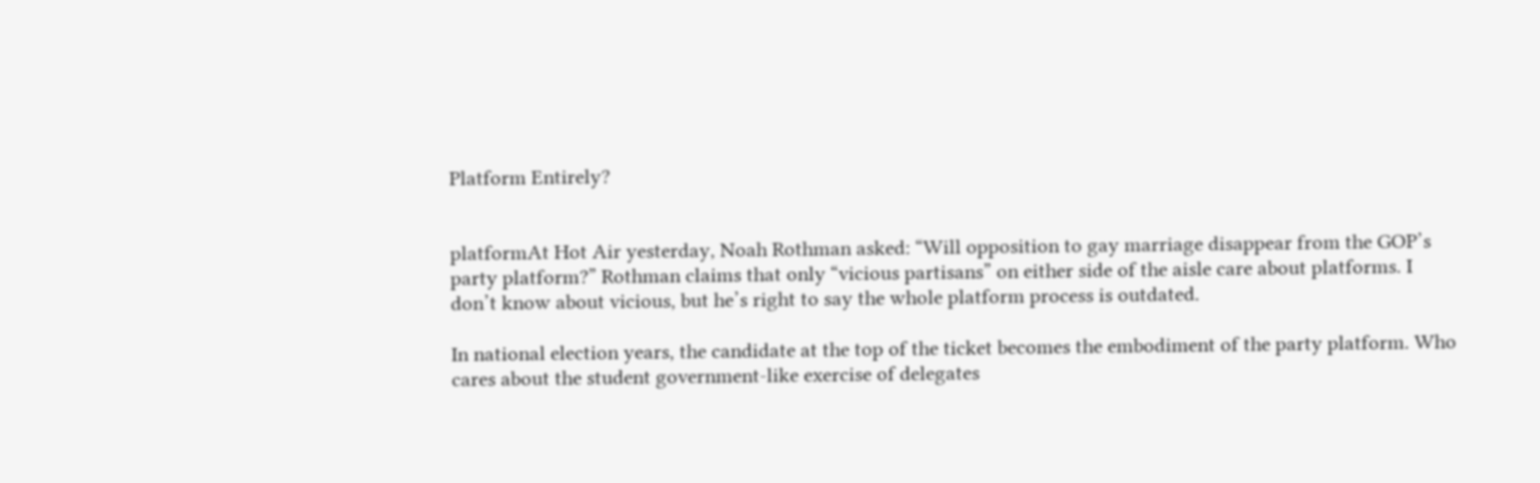Platform Entirely?


platformAt Hot Air yesterday, Noah Rothman asked: “Will opposition to gay marriage disappear from the GOP’s party platform?” Rothman claims that only “vicious partisans” on either side of the aisle care about platforms. I don’t know about vicious, but he’s right to say the whole platform process is outdated.

In national election years, the candidate at the top of the ticket becomes the embodiment of the party platform. Who cares about the student government-like exercise of delegates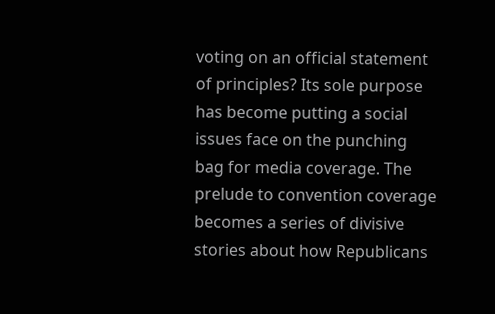voting on an official statement of principles? Its sole purpose has become putting a social issues face on the punching bag for media coverage. The prelude to convention coverage becomes a series of divisive stories about how Republicans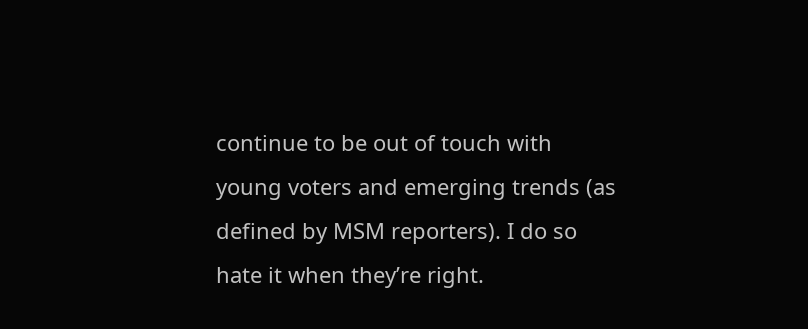continue to be out of touch with young voters and emerging trends (as defined by MSM reporters). I do so hate it when they’re right.